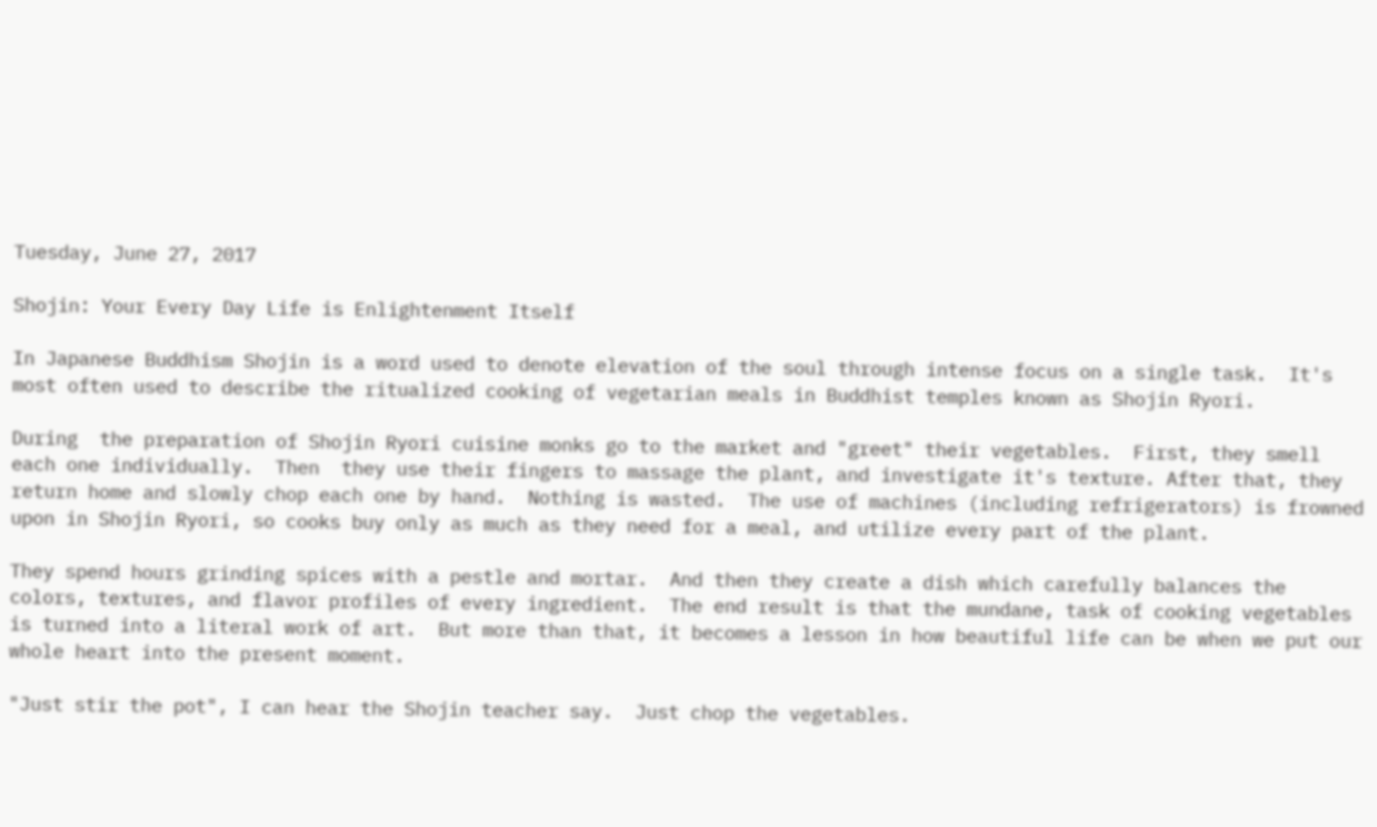Tuesday, June 27, 2017

Shojin: Your Every Day Life is Enlightenment Itself

In Japanese Buddhism Shojin is a word used to denote elevation of the soul through intense focus on a single task.  It's most often used to describe the ritualized cooking of vegetarian meals in Buddhist temples known as Shojin Ryori.

During  the preparation of Shojin Ryori cuisine monks go to the market and "greet" their vegetables.  First, they smell each one individually.  Then  they use their fingers to massage the plant, and investigate it's texture. After that, they return home and slowly chop each one by hand.  Nothing is wasted.  The use of machines (including refrigerators) is frowned upon in Shojin Ryori, so cooks buy only as much as they need for a meal, and utilize every part of the plant.

They spend hours grinding spices with a pestle and mortar.  And then they create a dish which carefully balances the colors, textures, and flavor profiles of every ingredient.  The end result is that the mundane, task of cooking vegetables is turned into a literal work of art.  But more than that, it becomes a lesson in how beautiful life can be when we put our whole heart into the present moment.

"Just stir the pot", I can hear the Shojin teacher say.  Just chop the vegetables.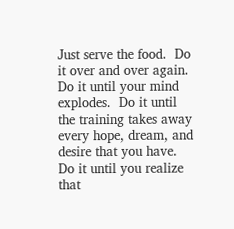Just serve the food.  Do it over and over again. Do it until your mind explodes.  Do it until the training takes away every hope, dream, and desire that you have.  Do it until you realize that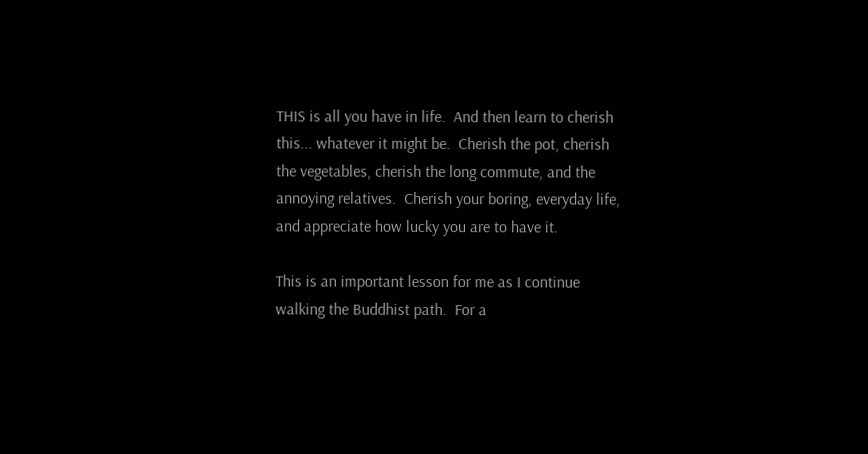THIS is all you have in life.  And then learn to cherish this... whatever it might be.  Cherish the pot, cherish the vegetables, cherish the long commute, and the annoying relatives.  Cherish your boring, everyday life, and appreciate how lucky you are to have it.

This is an important lesson for me as I continue walking the Buddhist path.  For a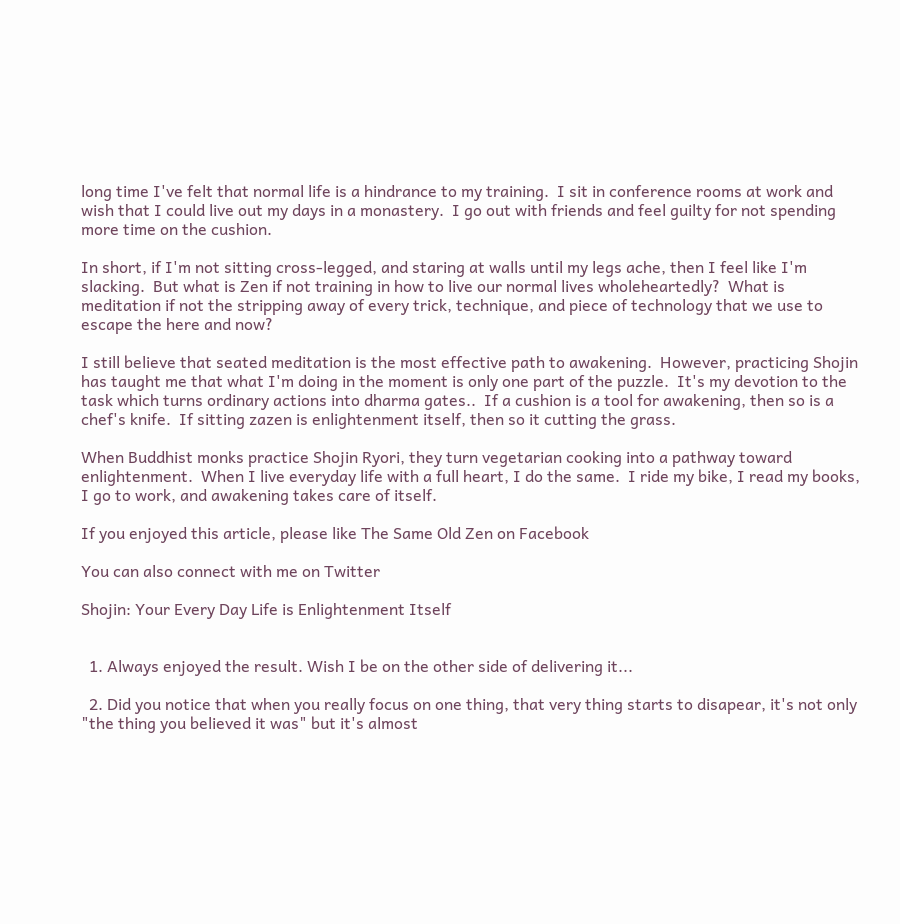long time I've felt that normal life is a hindrance to my training.  I sit in conference rooms at work and wish that I could live out my days in a monastery.  I go out with friends and feel guilty for not spending more time on the cushion.

In short, if I'm not sitting cross-legged, and staring at walls until my legs ache, then I feel like I'm slacking.  But what is Zen if not training in how to live our normal lives wholeheartedly?  What is meditation if not the stripping away of every trick, technique, and piece of technology that we use to escape the here and now?

I still believe that seated meditation is the most effective path to awakening.  However, practicing Shojin has taught me that what I'm doing in the moment is only one part of the puzzle.  It's my devotion to the task which turns ordinary actions into dharma gates..  If a cushion is a tool for awakening, then so is a chef's knife.  If sitting zazen is enlightenment itself, then so it cutting the grass.

When Buddhist monks practice Shojin Ryori, they turn vegetarian cooking into a pathway toward enlightenment.  When I live everyday life with a full heart, I do the same.  I ride my bike, I read my books, I go to work, and awakening takes care of itself.

If you enjoyed this article, please like The Same Old Zen on Facebook

You can also connect with me on Twitter

Shojin: Your Every Day Life is Enlightenment Itself


  1. Always enjoyed the result. Wish I be on the other side of delivering it...

  2. Did you notice that when you really focus on one thing, that very thing starts to disapear, it's not only "the thing you believed it was" but it's almost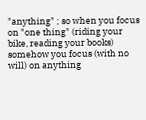"anything" ; so when you focus on "one thing" (riding your bike, reading your books) somehow you focus (with no will) on anything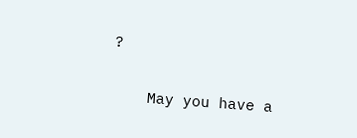?

    May you have a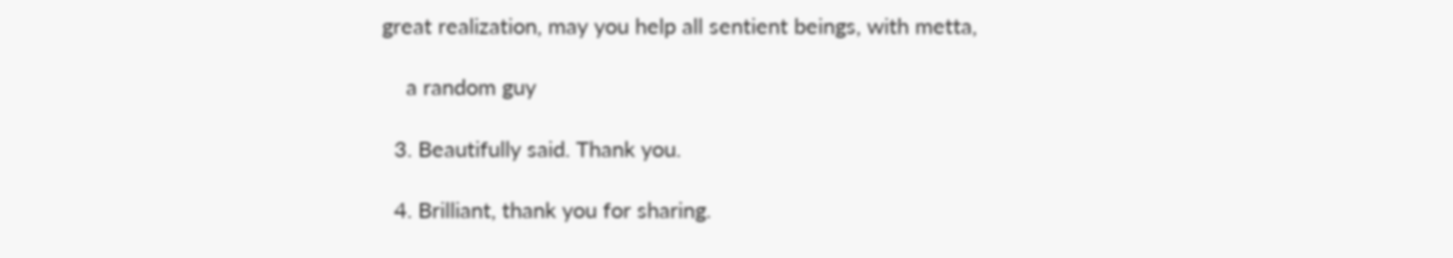great realization, may you help all sentient beings, with metta,

    a random guy

  3. Beautifully said. Thank you.

  4. Brilliant, thank you for sharing.